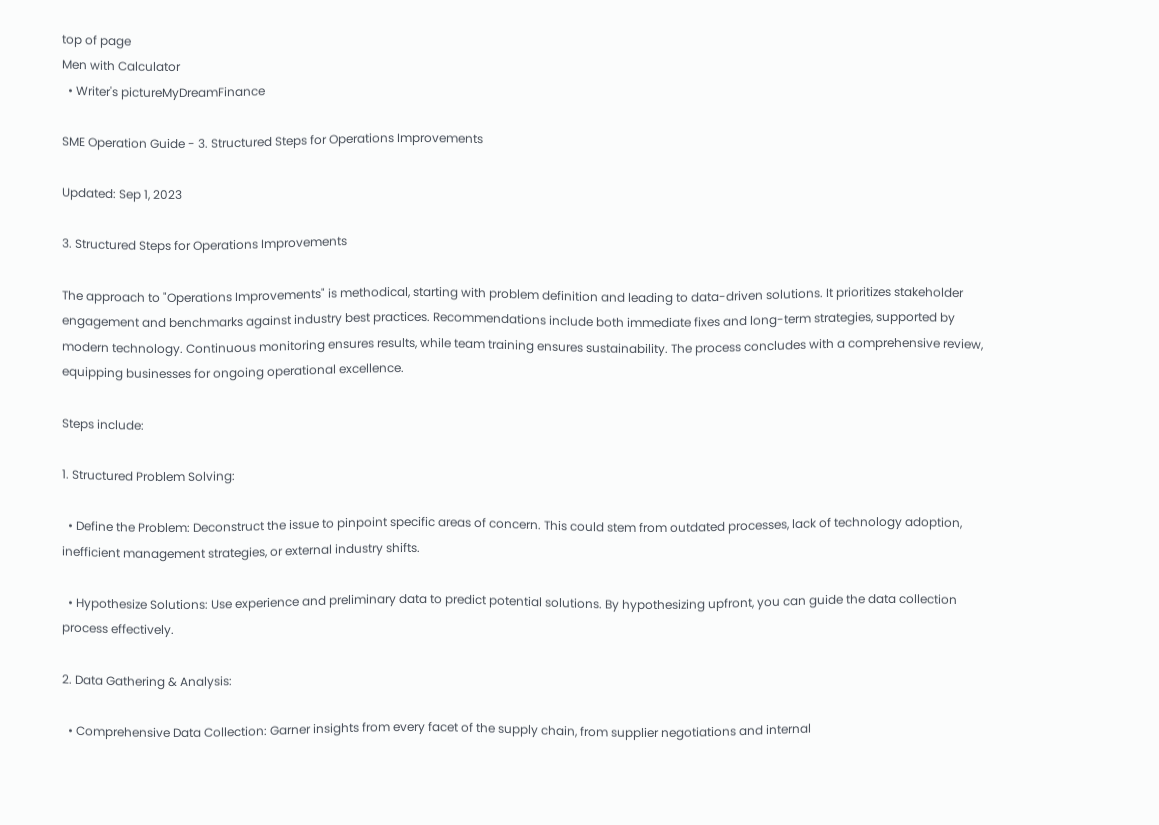top of page
Men with Calculator
  • Writer's pictureMyDreamFinance

SME Operation Guide - 3. Structured Steps for Operations Improvements

Updated: Sep 1, 2023

3. Structured Steps for Operations Improvements

The approach to "Operations Improvements" is methodical, starting with problem definition and leading to data-driven solutions. It prioritizes stakeholder engagement and benchmarks against industry best practices. Recommendations include both immediate fixes and long-term strategies, supported by modern technology. Continuous monitoring ensures results, while team training ensures sustainability. The process concludes with a comprehensive review, equipping businesses for ongoing operational excellence.

Steps include:

1. Structured Problem Solving:

  • Define the Problem: Deconstruct the issue to pinpoint specific areas of concern. This could stem from outdated processes, lack of technology adoption, inefficient management strategies, or external industry shifts.

  • Hypothesize Solutions: Use experience and preliminary data to predict potential solutions. By hypothesizing upfront, you can guide the data collection process effectively.

2. Data Gathering & Analysis:

  • Comprehensive Data Collection: Garner insights from every facet of the supply chain, from supplier negotiations and internal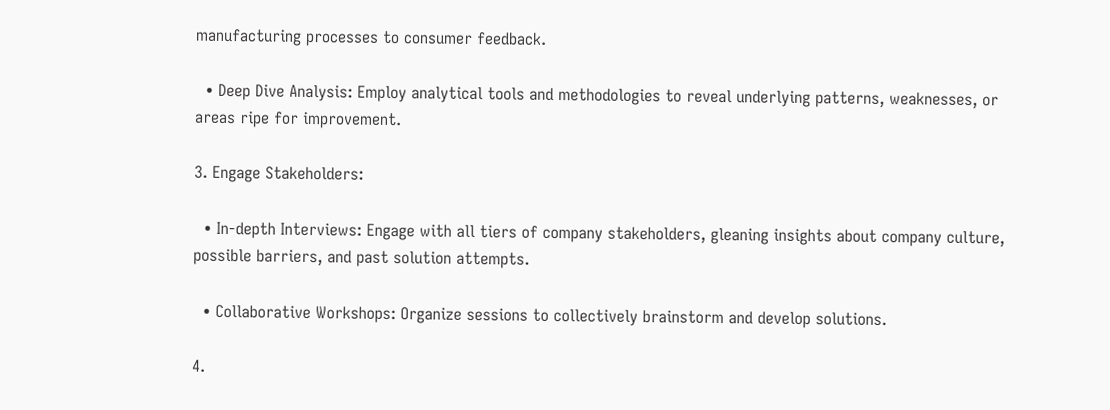manufacturing processes to consumer feedback.

  • Deep Dive Analysis: Employ analytical tools and methodologies to reveal underlying patterns, weaknesses, or areas ripe for improvement.

3. Engage Stakeholders:

  • In-depth Interviews: Engage with all tiers of company stakeholders, gleaning insights about company culture, possible barriers, and past solution attempts.

  • Collaborative Workshops: Organize sessions to collectively brainstorm and develop solutions.

4.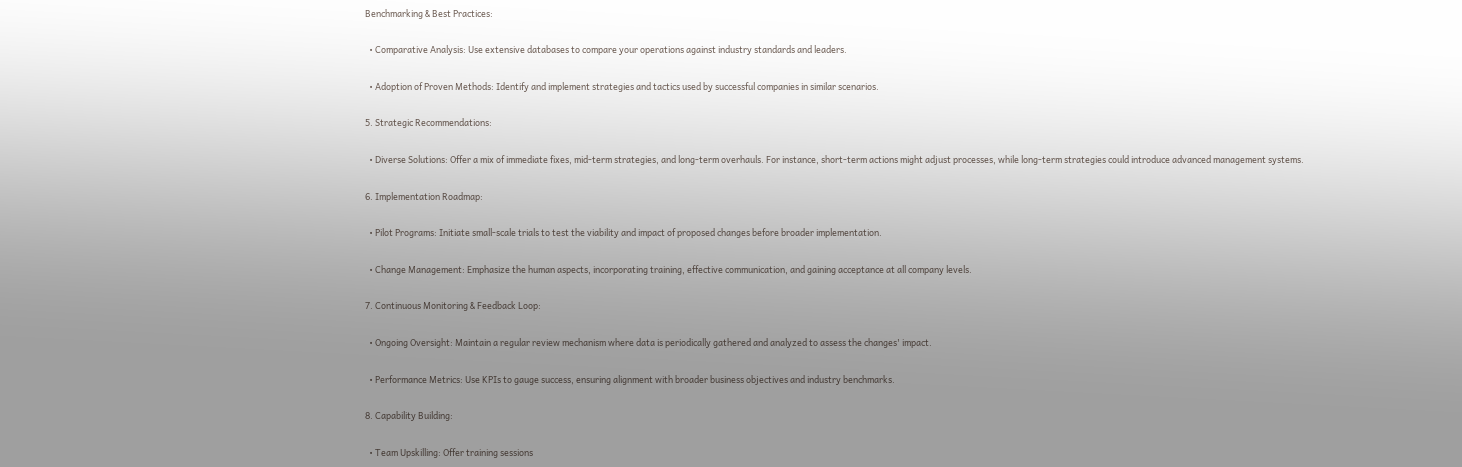Benchmarking & Best Practices:

  • Comparative Analysis: Use extensive databases to compare your operations against industry standards and leaders.

  • Adoption of Proven Methods: Identify and implement strategies and tactics used by successful companies in similar scenarios.

5. Strategic Recommendations:

  • Diverse Solutions: Offer a mix of immediate fixes, mid-term strategies, and long-term overhauls. For instance, short-term actions might adjust processes, while long-term strategies could introduce advanced management systems.

6. Implementation Roadmap:

  • Pilot Programs: Initiate small-scale trials to test the viability and impact of proposed changes before broader implementation.

  • Change Management: Emphasize the human aspects, incorporating training, effective communication, and gaining acceptance at all company levels.

7. Continuous Monitoring & Feedback Loop:

  • Ongoing Oversight: Maintain a regular review mechanism where data is periodically gathered and analyzed to assess the changes' impact.

  • Performance Metrics: Use KPIs to gauge success, ensuring alignment with broader business objectives and industry benchmarks.

8. Capability Building:

  • Team Upskilling: Offer training sessions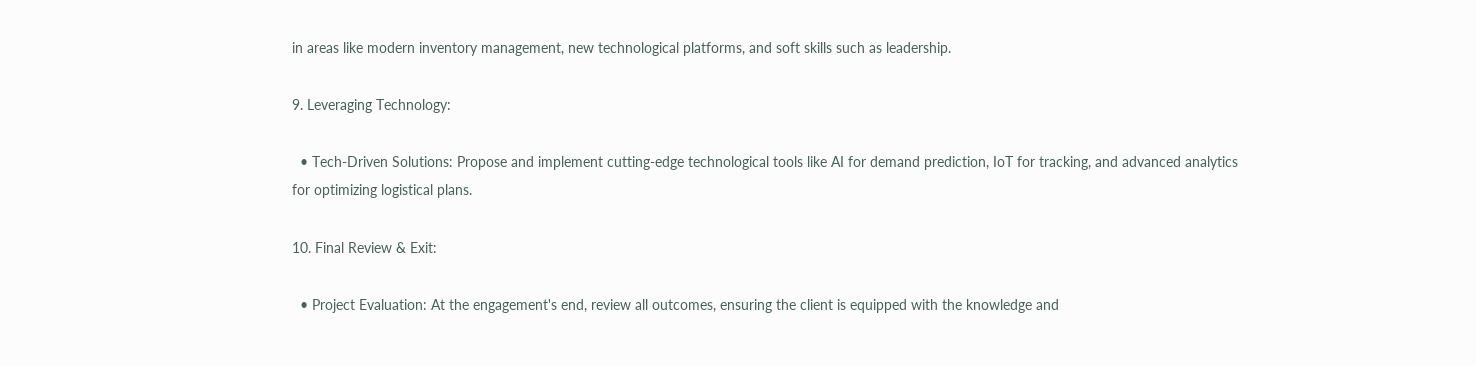in areas like modern inventory management, new technological platforms, and soft skills such as leadership.

9. Leveraging Technology:

  • Tech-Driven Solutions: Propose and implement cutting-edge technological tools like AI for demand prediction, IoT for tracking, and advanced analytics for optimizing logistical plans.

10. Final Review & Exit:

  • Project Evaluation: At the engagement's end, review all outcomes, ensuring the client is equipped with the knowledge and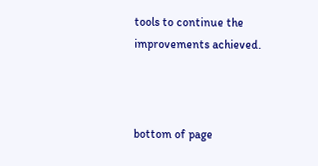tools to continue the improvements achieved.



bottom of page